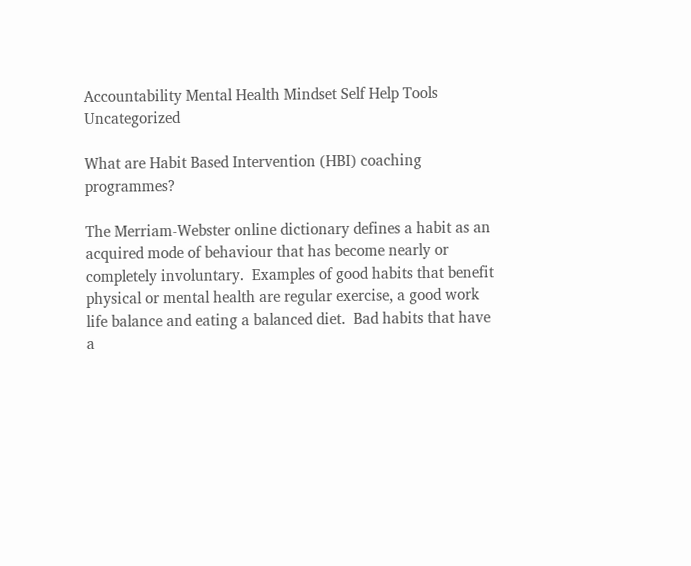Accountability Mental Health Mindset Self Help Tools Uncategorized

What are Habit Based Intervention (HBI) coaching programmes?

The Merriam-Webster online dictionary defines a habit as an acquired mode of behaviour that has become nearly or completely involuntary.  Examples of good habits that benefit physical or mental health are regular exercise, a good work life balance and eating a balanced diet.  Bad habits that have a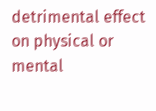detrimental effect on physical or mental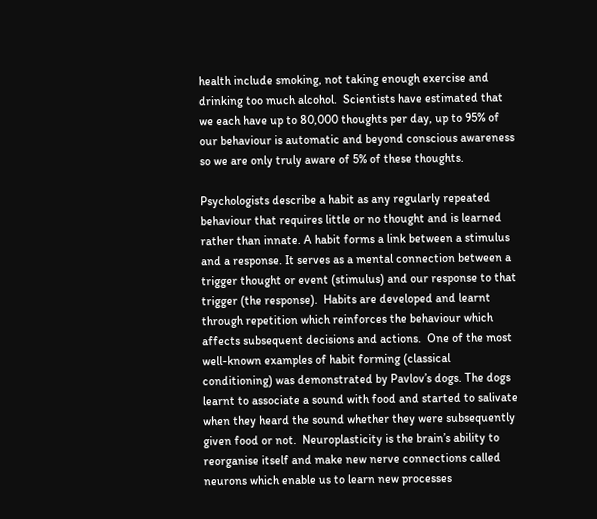health include smoking, not taking enough exercise and drinking too much alcohol.  Scientists have estimated that we each have up to 80,000 thoughts per day, up to 95% of our behaviour is automatic and beyond conscious awareness so we are only truly aware of 5% of these thoughts.

Psychologists describe a habit as any regularly repeated behaviour that requires little or no thought and is learned rather than innate. A habit forms a link between a stimulus and a response. It serves as a mental connection between a trigger thought or event (stimulus) and our response to that trigger (the response).  Habits are developed and learnt through repetition which reinforces the behaviour which affects subsequent decisions and actions.  One of the most well-known examples of habit forming (classical conditioning) was demonstrated by Pavlov’s dogs. The dogs learnt to associate a sound with food and started to salivate when they heard the sound whether they were subsequently given food or not.  Neuroplasticity is the brain’s ability to reorganise itself and make new nerve connections called neurons which enable us to learn new processes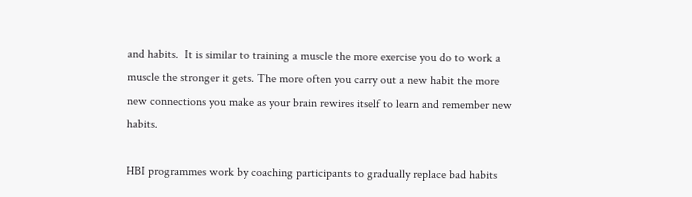and habits.  It is similar to training a muscle the more exercise you do to work a muscle the stronger it gets. The more often you carry out a new habit the more new connections you make as your brain rewires itself to learn and remember new habits.

HBI programmes work by coaching participants to gradually replace bad habits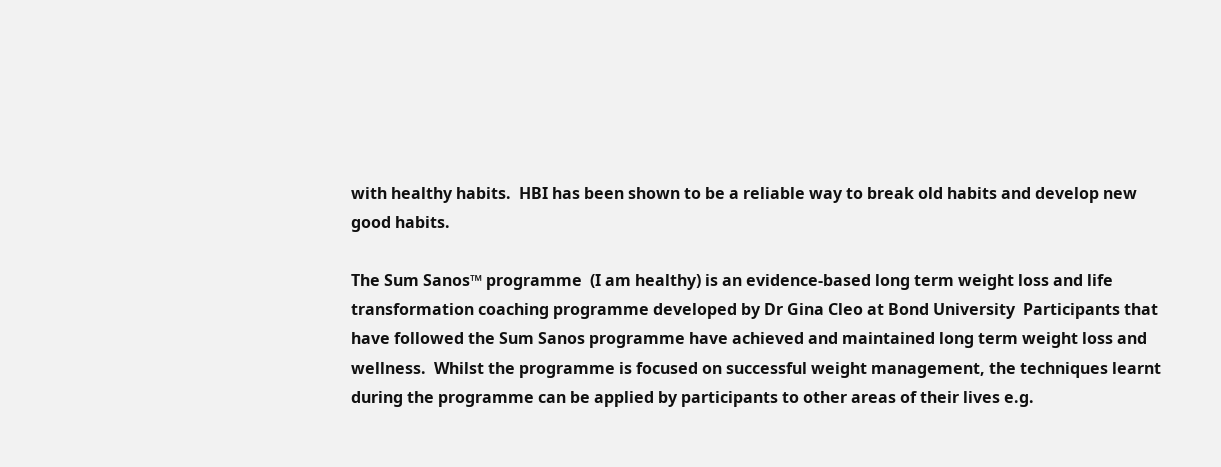with healthy habits.  HBI has been shown to be a reliable way to break old habits and develop new good habits.

The Sum Sanos™ programme  (I am healthy) is an evidence-based long term weight loss and life transformation coaching programme developed by Dr Gina Cleo at Bond University  Participants that have followed the Sum Sanos programme have achieved and maintained long term weight loss and wellness.  Whilst the programme is focused on successful weight management, the techniques learnt during the programme can be applied by participants to other areas of their lives e.g.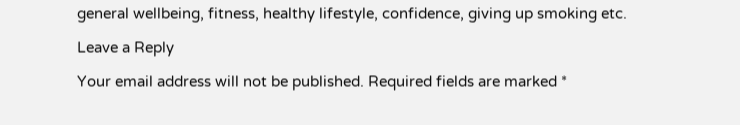general wellbeing, fitness, healthy lifestyle, confidence, giving up smoking etc.

Leave a Reply

Your email address will not be published. Required fields are marked *